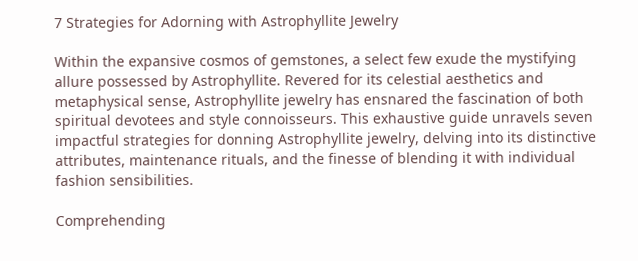7 Strategies for Adorning with Astrophyllite Jewelry

Within the expansive cosmos of gemstones, a select few exude the mystifying allure possessed by Astrophyllite. Revered for its celestial aesthetics and metaphysical sense, Astrophyllite jewelry has ensnared the fascination of both spiritual devotees and style connoisseurs. This exhaustive guide unravels seven impactful strategies for donning Astrophyllite jewelry, delving into its distinctive attributes, maintenance rituals, and the finesse of blending it with individual fashion sensibilities.

Comprehending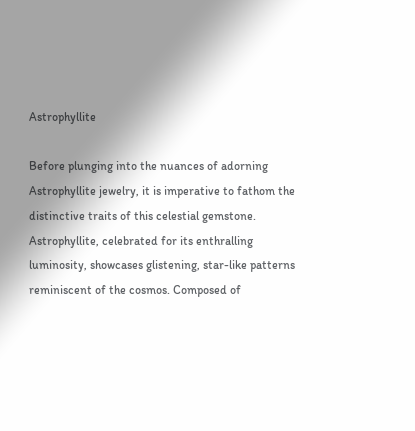Astrophyllite

Before plunging into the nuances of adorning Astrophyllite jewelry, it is imperative to fathom the distinctive traits of this celestial gemstone. Astrophyllite, celebrated for its enthralling luminosity, showcases glistening, star-like patterns reminiscent of the cosmos. Composed of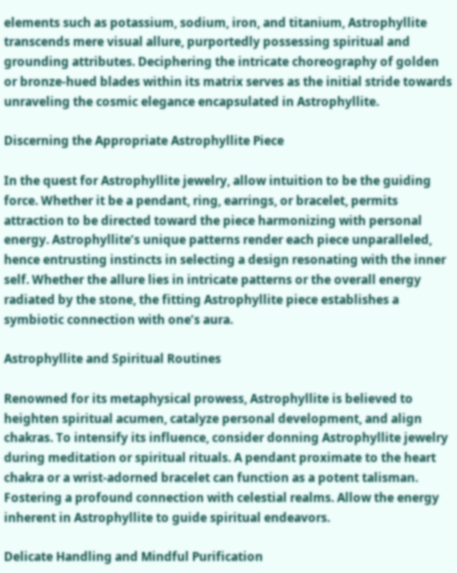elements such as potassium, sodium, iron, and titanium, Astrophyllite transcends mere visual allure, purportedly possessing spiritual and grounding attributes. Deciphering the intricate choreography of golden or bronze-hued blades within its matrix serves as the initial stride towards unraveling the cosmic elegance encapsulated in Astrophyllite.

Discerning the Appropriate Astrophyllite Piece

In the quest for Astrophyllite jewelry, allow intuition to be the guiding force. Whether it be a pendant, ring, earrings, or bracelet, permits attraction to be directed toward the piece harmonizing with personal energy. Astrophyllite’s unique patterns render each piece unparalleled, hence entrusting instincts in selecting a design resonating with the inner self. Whether the allure lies in intricate patterns or the overall energy radiated by the stone, the fitting Astrophyllite piece establishes a symbiotic connection with one’s aura.

Astrophyllite and Spiritual Routines

Renowned for its metaphysical prowess, Astrophyllite is believed to heighten spiritual acumen, catalyze personal development, and align chakras. To intensify its influence, consider donning Astrophyllite jewelry during meditation or spiritual rituals. A pendant proximate to the heart chakra or a wrist-adorned bracelet can function as a potent talisman. Fostering a profound connection with celestial realms. Allow the energy inherent in Astrophyllite to guide spiritual endeavors.

Delicate Handling and Mindful Purification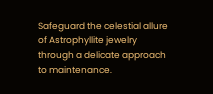Safeguard the celestial allure of Astrophyllite jewelry through a delicate approach to maintenance.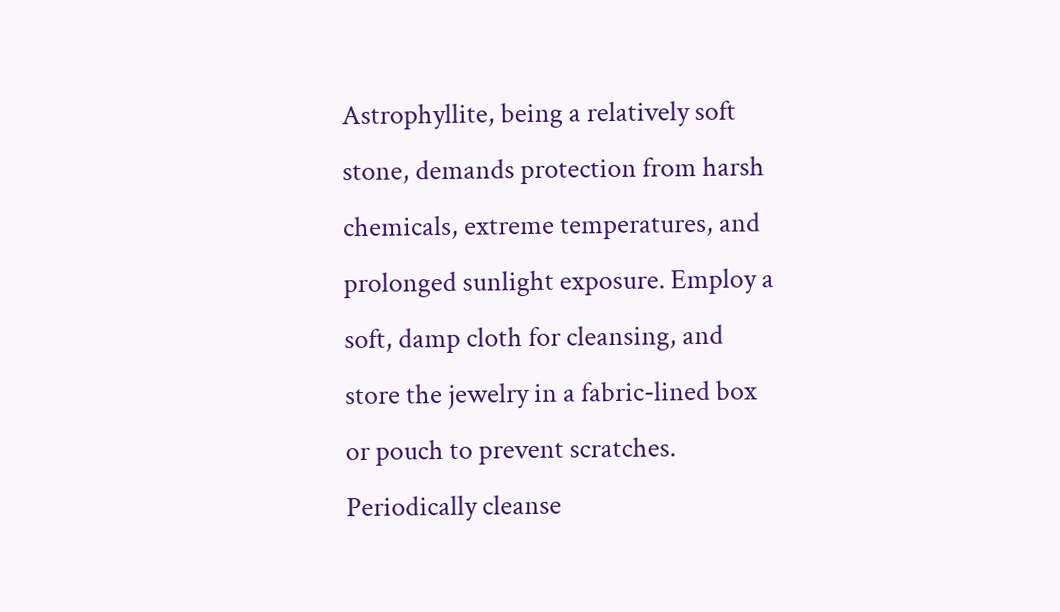Astrophyllite, being a relatively soft stone, demands protection from harsh chemicals, extreme temperatures, and prolonged sunlight exposure. Employ a soft, damp cloth for cleansing, and store the jewelry in a fabric-lined box or pouch to prevent scratches. Periodically cleanse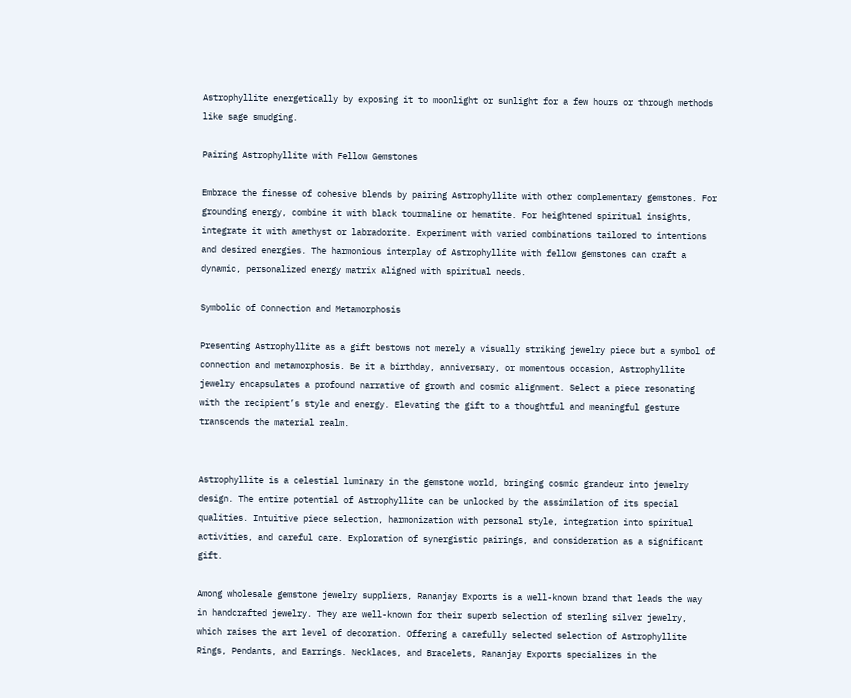Astrophyllite energetically by exposing it to moonlight or sunlight for a few hours or through methods like sage smudging.

Pairing Astrophyllite with Fellow Gemstones

Embrace the finesse of cohesive blends by pairing Astrophyllite with other complementary gemstones. For grounding energy, combine it with black tourmaline or hematite. For heightened spiritual insights, integrate it with amethyst or labradorite. Experiment with varied combinations tailored to intentions and desired energies. The harmonious interplay of Astrophyllite with fellow gemstones can craft a dynamic, personalized energy matrix aligned with spiritual needs.

Symbolic of Connection and Metamorphosis

Presenting Astrophyllite as a gift bestows not merely a visually striking jewelry piece but a symbol of connection and metamorphosis. Be it a birthday, anniversary, or momentous occasion, Astrophyllite jewelry encapsulates a profound narrative of growth and cosmic alignment. Select a piece resonating with the recipient’s style and energy. Elevating the gift to a thoughtful and meaningful gesture transcends the material realm.


Astrophyllite is a celestial luminary in the gemstone world, bringing cosmic grandeur into jewelry design. The entire potential of Astrophyllite can be unlocked by the assimilation of its special qualities. Intuitive piece selection, harmonization with personal style, integration into spiritual activities, and careful care. Exploration of synergistic pairings, and consideration as a significant gift.

Among wholesale gemstone jewelry suppliers, Rananjay Exports is a well-known brand that leads the way in handcrafted jewelry. They are well-known for their superb selection of sterling silver jewelry, which raises the art level of decoration. Offering a carefully selected selection of Astrophyllite Rings, Pendants, and Earrings. Necklaces, and Bracelets, Rananjay Exports specializes in the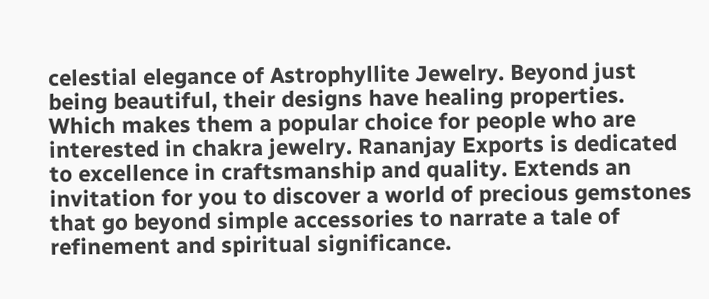celestial elegance of Astrophyllite Jewelry. Beyond just being beautiful, their designs have healing properties. Which makes them a popular choice for people who are interested in chakra jewelry. Rananjay Exports is dedicated to excellence in craftsmanship and quality. Extends an invitation for you to discover a world of precious gemstones that go beyond simple accessories to narrate a tale of refinement and spiritual significance.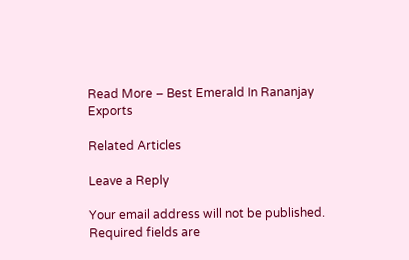Read More – Best Emerald In Rananjay Exports

Related Articles

Leave a Reply

Your email address will not be published. Required fields are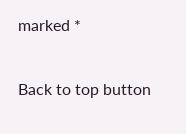marked *

Back to top button